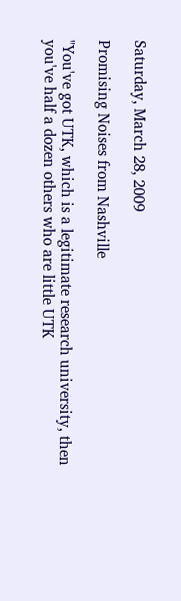Saturday, March 28, 2009

Promising Noises from Nashville

"You've got UTK, which is a legitimate research university, then you've half a dozen others who are little UTK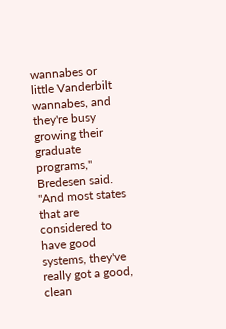wannabes or little Vanderbilt wannabes, and they're busy growing their graduate programs," Bredesen said. "And most states that are considered to have good systems, they've really got a good, clean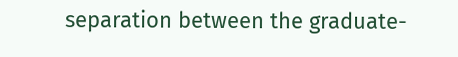separation between the graduate-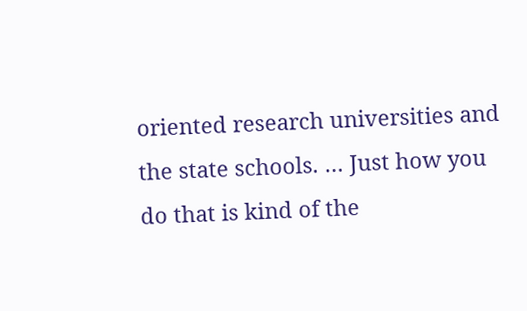oriented research universities and the state schools. … Just how you do that is kind of the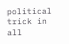political trick in all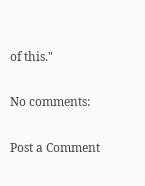of this."

No comments:

Post a Comment